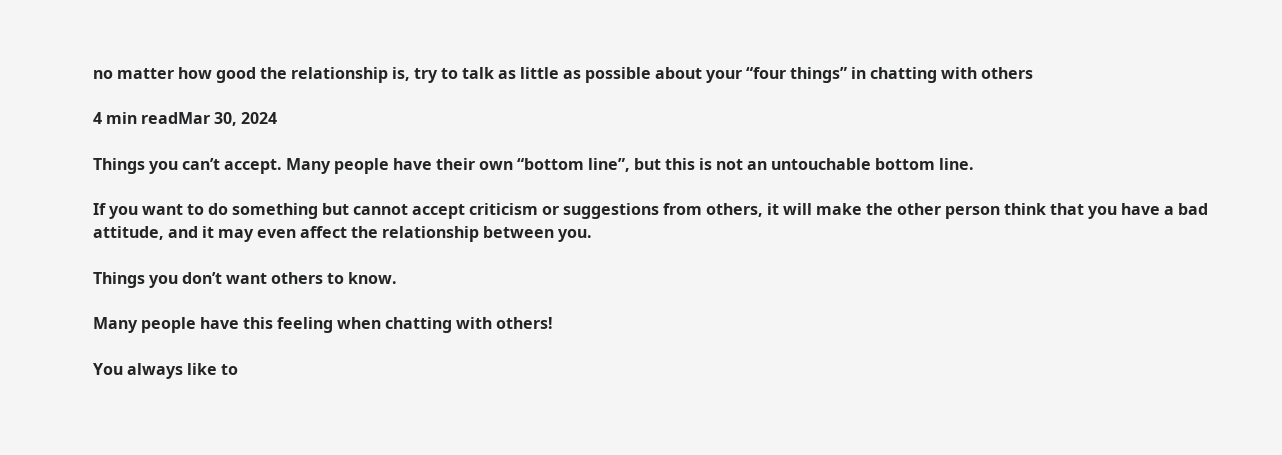no matter how good the relationship is, try to talk as little as possible about your “four things” in chatting with others

4 min readMar 30, 2024

Things you can’t accept. Many people have their own “bottom line”, but this is not an untouchable bottom line.

If you want to do something but cannot accept criticism or suggestions from others, it will make the other person think that you have a bad attitude, and it may even affect the relationship between you.

Things you don’t want others to know.

Many people have this feeling when chatting with others!

You always like to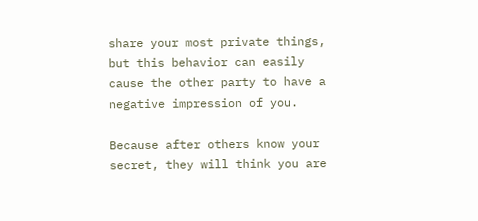share your most private things, but this behavior can easily cause the other party to have a negative impression of you.

Because after others know your secret, they will think you are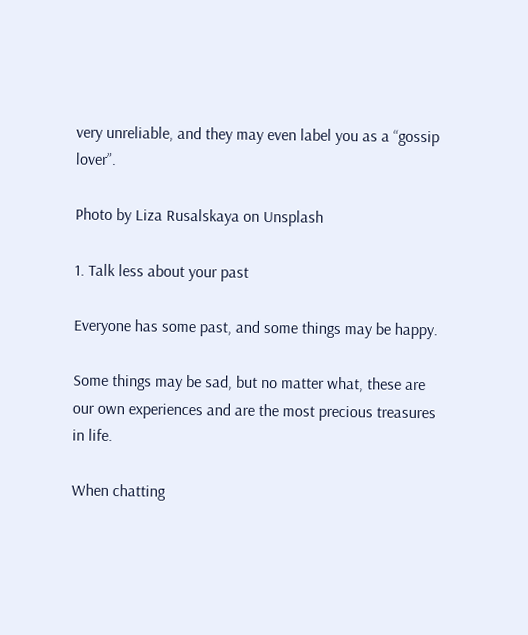very unreliable, and they may even label you as a “gossip lover”.

Photo by Liza Rusalskaya on Unsplash

1. Talk less about your past

Everyone has some past, and some things may be happy.

Some things may be sad, but no matter what, these are our own experiences and are the most precious treasures in life.

When chatting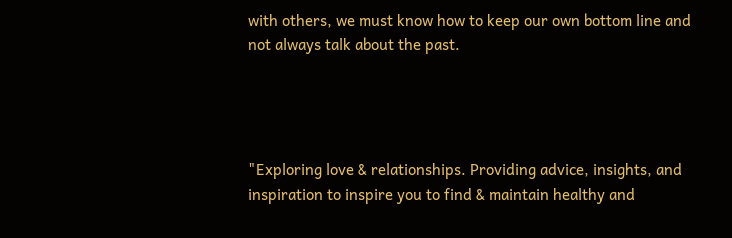with others, we must know how to keep our own bottom line and not always talk about the past.




"Exploring love & relationships. Providing advice, insights, and inspiration to inspire you to find & maintain healthy and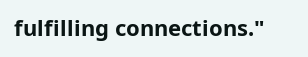fulfilling connections."